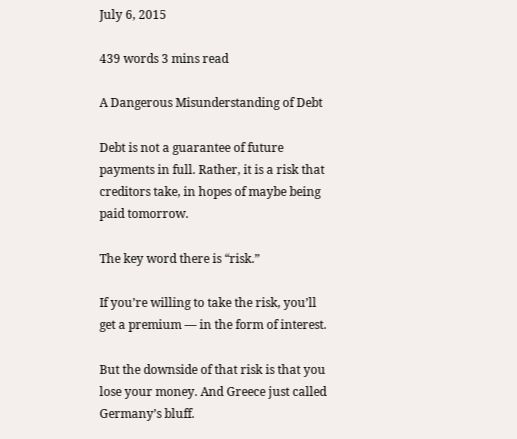July 6, 2015

439 words 3 mins read

A Dangerous Misunderstanding of Debt

Debt is not a guarantee of future payments in full. Rather, it is a risk that creditors take, in hopes of maybe being paid tomorrow.

The key word there is “risk.”

If you’re willing to take the risk, you’ll get a premium — in the form of interest.

But the downside of that risk is that you lose your money. And Greece just called Germany’s bluff.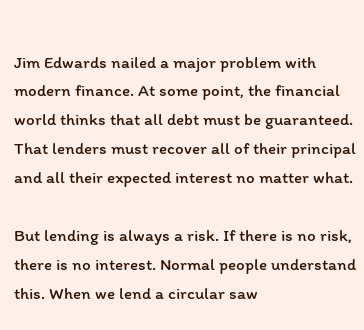Jim Edwards nailed a major problem with modern finance. At some point, the financial world thinks that all debt must be guaranteed. That lenders must recover all of their principal and all their expected interest no matter what.

But lending is always a risk. If there is no risk, there is no interest. Normal people understand this. When we lend a circular saw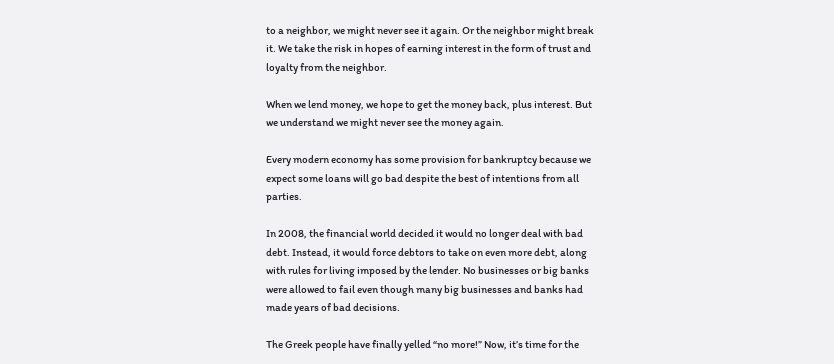to a neighbor, we might never see it again. Or the neighbor might break it. We take the risk in hopes of earning interest in the form of trust and loyalty from the neighbor.

When we lend money, we hope to get the money back, plus interest. But we understand we might never see the money again.

Every modern economy has some provision for bankruptcy because we expect some loans will go bad despite the best of intentions from all parties.

In 2008, the financial world decided it would no longer deal with bad debt. Instead, it would force debtors to take on even more debt, along with rules for living imposed by the lender. No businesses or big banks were allowed to fail even though many big businesses and banks had made years of bad decisions.

The Greek people have finally yelled “no more!” Now, it’s time for the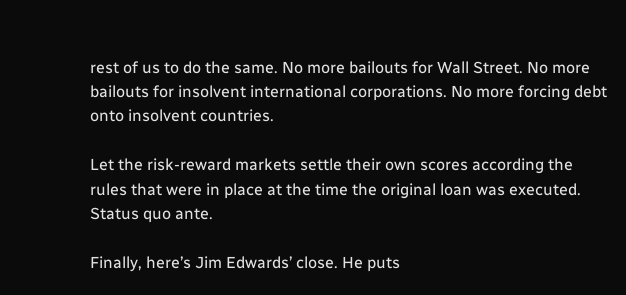rest of us to do the same. No more bailouts for Wall Street. No more bailouts for insolvent international corporations. No more forcing debt onto insolvent countries.

Let the risk-reward markets settle their own scores according the rules that were in place at the time the original loan was executed. Status quo ante.

Finally, here’s Jim Edwards’ close. He puts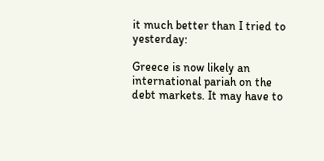it much better than I tried to yesterday:

Greece is now likely an international pariah on the debt markets. It may have to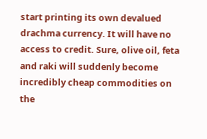start printing its own devalued drachma currency. It will have no access to credit. Sure, olive oil, feta and raki will suddenly become incredibly cheap commodities on the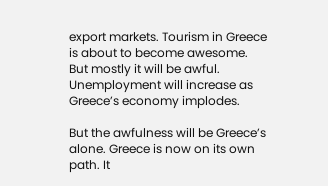export markets. Tourism in Greece is about to become awesome. But mostly it will be awful. Unemployment will increase as Greece’s economy implodes.

But the awfulness will be Greece’s alone. Greece is now on its own path. It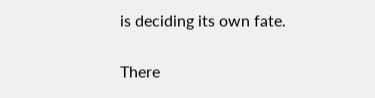is deciding its own fate.

There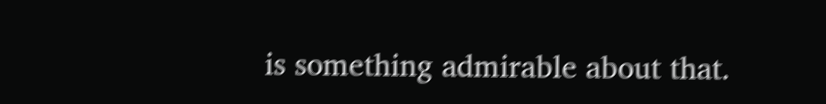is something admirable about that.